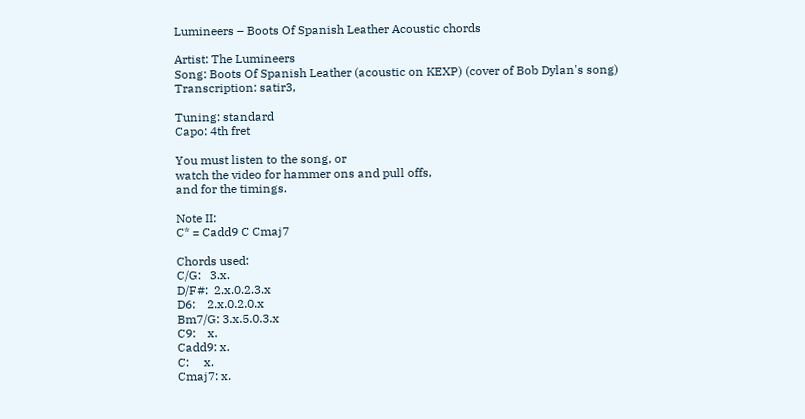Lumineers – Boots Of Spanish Leather Acoustic chords

Artist: The Lumineers
Song: Boots Of Spanish Leather (acoustic on KEXP) (cover of Bob Dylan's song)
Transcription: satir3,

Tuning: standard
Capo: 4th fret

You must listen to the song, or
watch the video for hammer ons and pull offs,
and for the timings.

Note II:
C* = Cadd9 C Cmaj7

Chords used:
C/G:   3.x.
D/F#:  2.x.0.2.3.x
D6:    2.x.0.2.0.x
Bm7/G: 3.x.5.0.3.x
C9:    x.
Cadd9: x.
C:     x.
Cmaj7: x.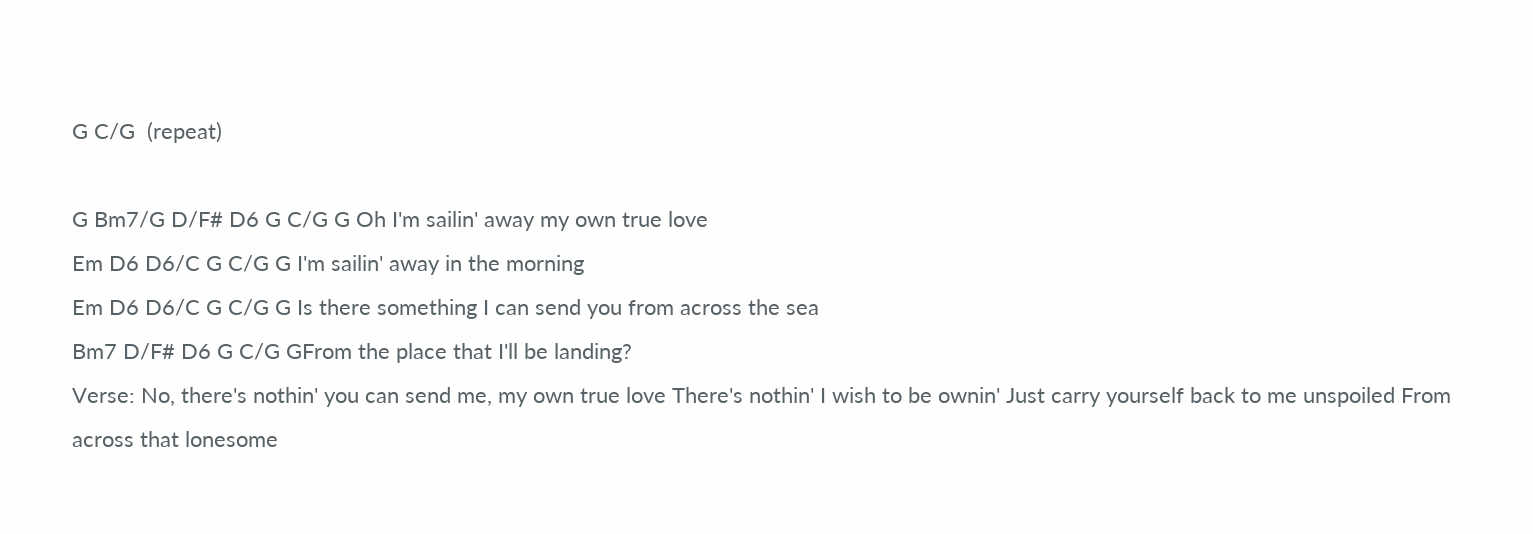G C/G  (repeat)

G Bm7/G D/F# D6 G C/G G Oh I'm sailin' away my own true love
Em D6 D6/C G C/G G I'm sailin' away in the morning
Em D6 D6/C G C/G G Is there something I can send you from across the sea
Bm7 D/F# D6 G C/G GFrom the place that I'll be landing?
Verse: No, there's nothin' you can send me, my own true love There's nothin' I wish to be ownin' Just carry yourself back to me unspoiled From across that lonesome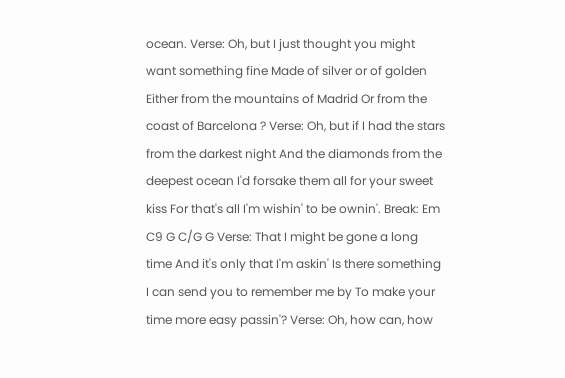ocean. Verse: Oh, but I just thought you might want something fine Made of silver or of golden Either from the mountains of Madrid Or from the coast of Barcelona ? Verse: Oh, but if I had the stars from the darkest night And the diamonds from the deepest ocean I'd forsake them all for your sweet kiss For that's all I'm wishin' to be ownin'. Break: Em C9 G C/G G Verse: That I might be gone a long time And it's only that I'm askin' Is there something I can send you to remember me by To make your time more easy passin'? Verse: Oh, how can, how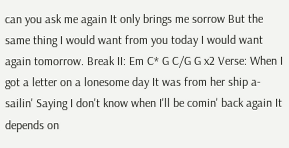can you ask me again It only brings me sorrow But the same thing I would want from you today I would want again tomorrow. Break II: Em C* G C/G G x2 Verse: When I got a letter on a lonesome day It was from her ship a-sailin' Saying I don't know when I'll be comin' back again It depends on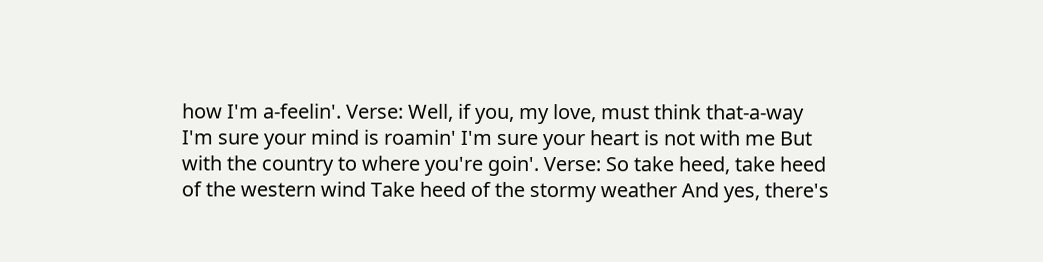how I'm a-feelin'. Verse: Well, if you, my love, must think that-a-way I'm sure your mind is roamin' I'm sure your heart is not with me But with the country to where you're goin'. Verse: So take heed, take heed of the western wind Take heed of the stormy weather And yes, there's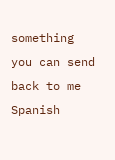something you can send back to me Spanish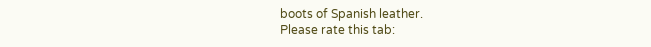boots of Spanish leather.
Please rate this tab: